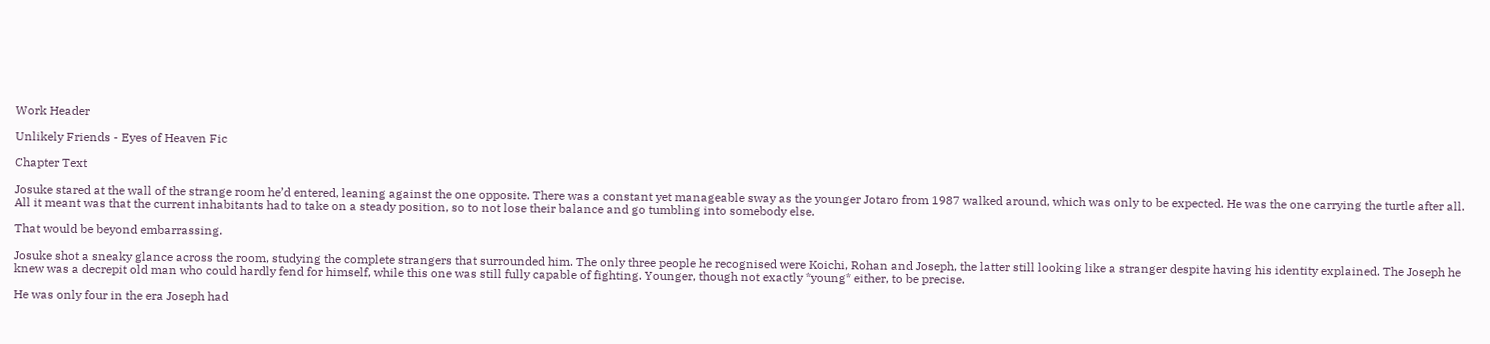Work Header

Unlikely Friends - Eyes of Heaven Fic

Chapter Text

Josuke stared at the wall of the strange room he’d entered, leaning against the one opposite. There was a constant yet manageable sway as the younger Jotaro from 1987 walked around, which was only to be expected. He was the one carrying the turtle after all. All it meant was that the current inhabitants had to take on a steady position, so to not lose their balance and go tumbling into somebody else.

That would be beyond embarrassing.

Josuke shot a sneaky glance across the room, studying the complete strangers that surrounded him. The only three people he recognised were Koichi, Rohan and Joseph, the latter still looking like a stranger despite having his identity explained. The Joseph he knew was a decrepit old man who could hardly fend for himself, while this one was still fully capable of fighting. Younger, though not exactly *young* either, to be precise.

He was only four in the era Joseph had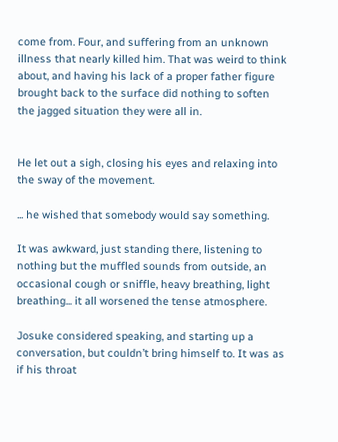come from. Four, and suffering from an unknown illness that nearly killed him. That was weird to think about, and having his lack of a proper father figure brought back to the surface did nothing to soften the jagged situation they were all in.


He let out a sigh, closing his eyes and relaxing into the sway of the movement.

... he wished that somebody would say something.

It was awkward, just standing there, listening to nothing but the muffled sounds from outside, an occasional cough or sniffle, heavy breathing, light breathing... it all worsened the tense atmosphere.

Josuke considered speaking, and starting up a conversation, but couldn’t bring himself to. It was as if his throat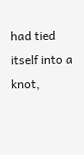had tied itself into a knot,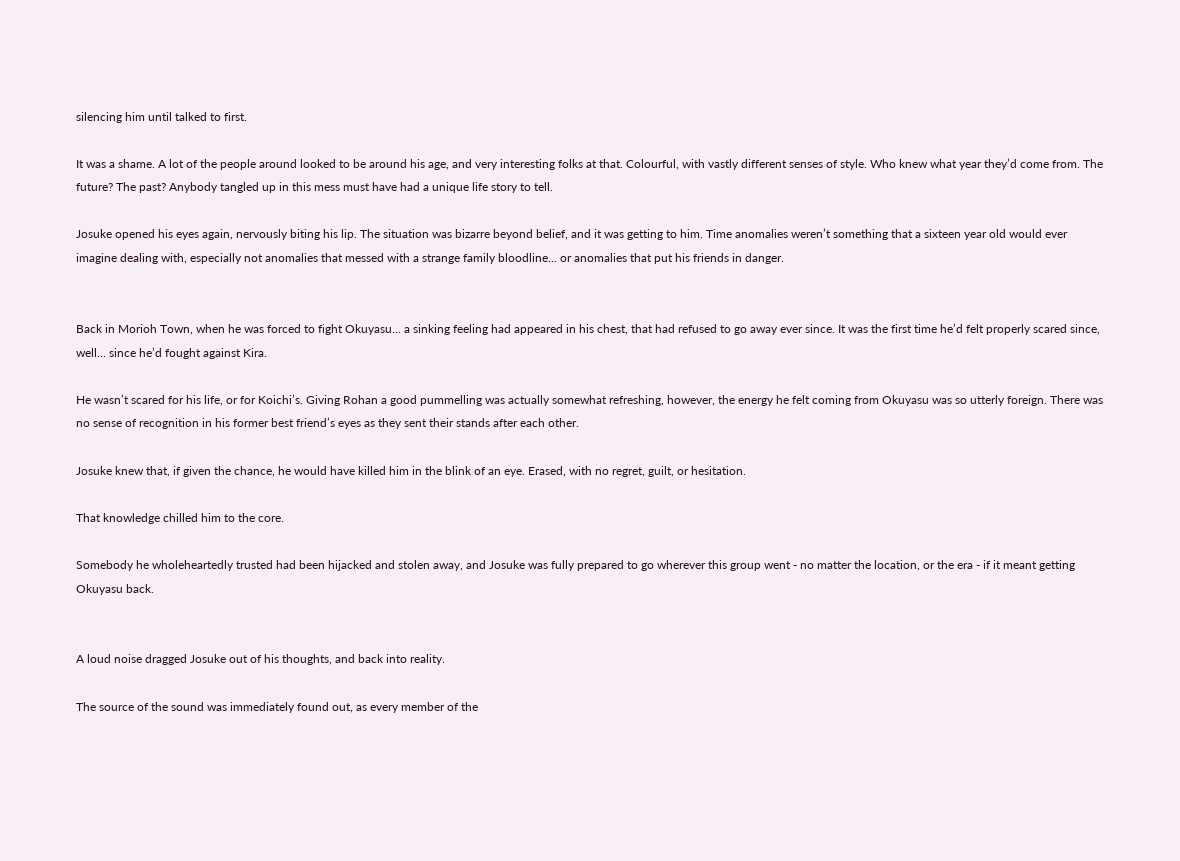silencing him until talked to first.

It was a shame. A lot of the people around looked to be around his age, and very interesting folks at that. Colourful, with vastly different senses of style. Who knew what year they’d come from. The future? The past? Anybody tangled up in this mess must have had a unique life story to tell.

Josuke opened his eyes again, nervously biting his lip. The situation was bizarre beyond belief, and it was getting to him. Time anomalies weren’t something that a sixteen year old would ever imagine dealing with, especially not anomalies that messed with a strange family bloodline... or anomalies that put his friends in danger.


Back in Morioh Town, when he was forced to fight Okuyasu... a sinking feeling had appeared in his chest, that had refused to go away ever since. It was the first time he’d felt properly scared since, well... since he’d fought against Kira.

He wasn’t scared for his life, or for Koichi’s. Giving Rohan a good pummelling was actually somewhat refreshing, however, the energy he felt coming from Okuyasu was so utterly foreign. There was no sense of recognition in his former best friend’s eyes as they sent their stands after each other.

Josuke knew that, if given the chance, he would have killed him in the blink of an eye. Erased, with no regret, guilt, or hesitation.

That knowledge chilled him to the core.

Somebody he wholeheartedly trusted had been hijacked and stolen away, and Josuke was fully prepared to go wherever this group went - no matter the location, or the era - if it meant getting Okuyasu back.


A loud noise dragged Josuke out of his thoughts, and back into reality.

The source of the sound was immediately found out, as every member of the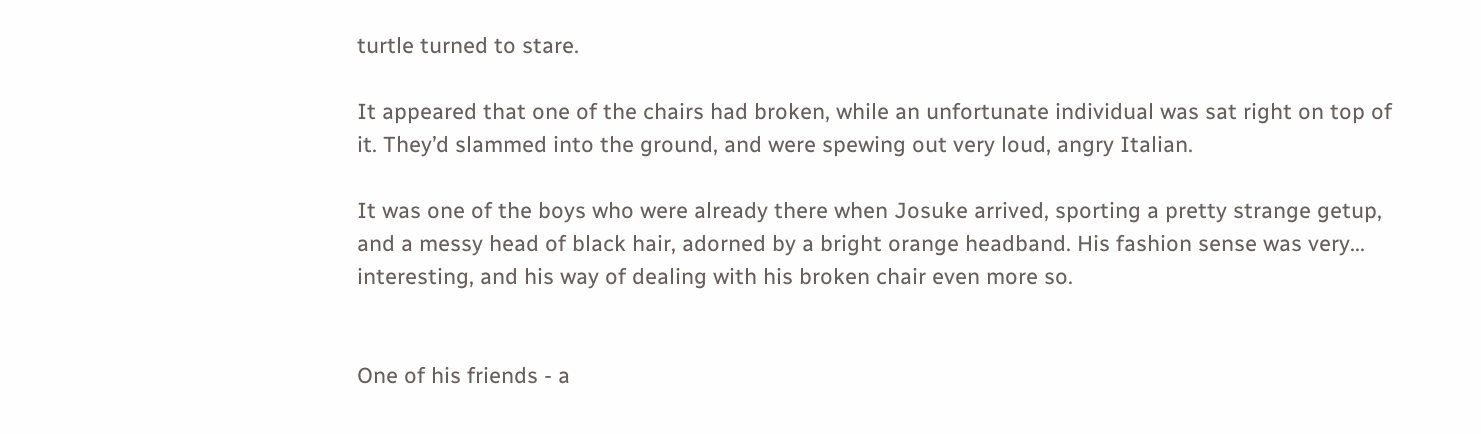turtle turned to stare.

It appeared that one of the chairs had broken, while an unfortunate individual was sat right on top of it. They’d slammed into the ground, and were spewing out very loud, angry Italian.

It was one of the boys who were already there when Josuke arrived, sporting a pretty strange getup, and a messy head of black hair, adorned by a bright orange headband. His fashion sense was very... interesting, and his way of dealing with his broken chair even more so.


One of his friends - a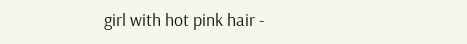girl with hot pink hair -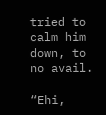tried to calm him down, to no avail.

“Ehi,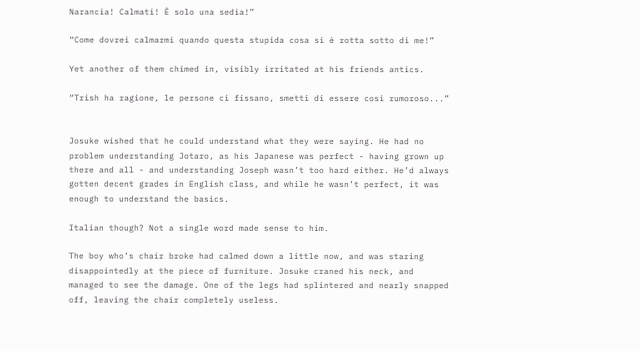Narancia! Calmati! È solo una sedia!”

“Come dovrei calmarmi quando questa stupida cosa si è rotta sotto di me!”

Yet another of them chimed in, visibly irritated at his friends antics.

“Trish ha ragione, le persone ci fissano, smetti di essere così rumoroso...”


Josuke wished that he could understand what they were saying. He had no problem understanding Jotaro, as his Japanese was perfect - having grown up there and all - and understanding Joseph wasn’t too hard either. He’d always gotten decent grades in English class, and while he wasn’t perfect, it was enough to understand the basics.

Italian though? Not a single word made sense to him.

The boy who’s chair broke had calmed down a little now, and was staring disappointedly at the piece of furniture. Josuke craned his neck, and managed to see the damage. One of the legs had splintered and nearly snapped off, leaving the chair completely useless.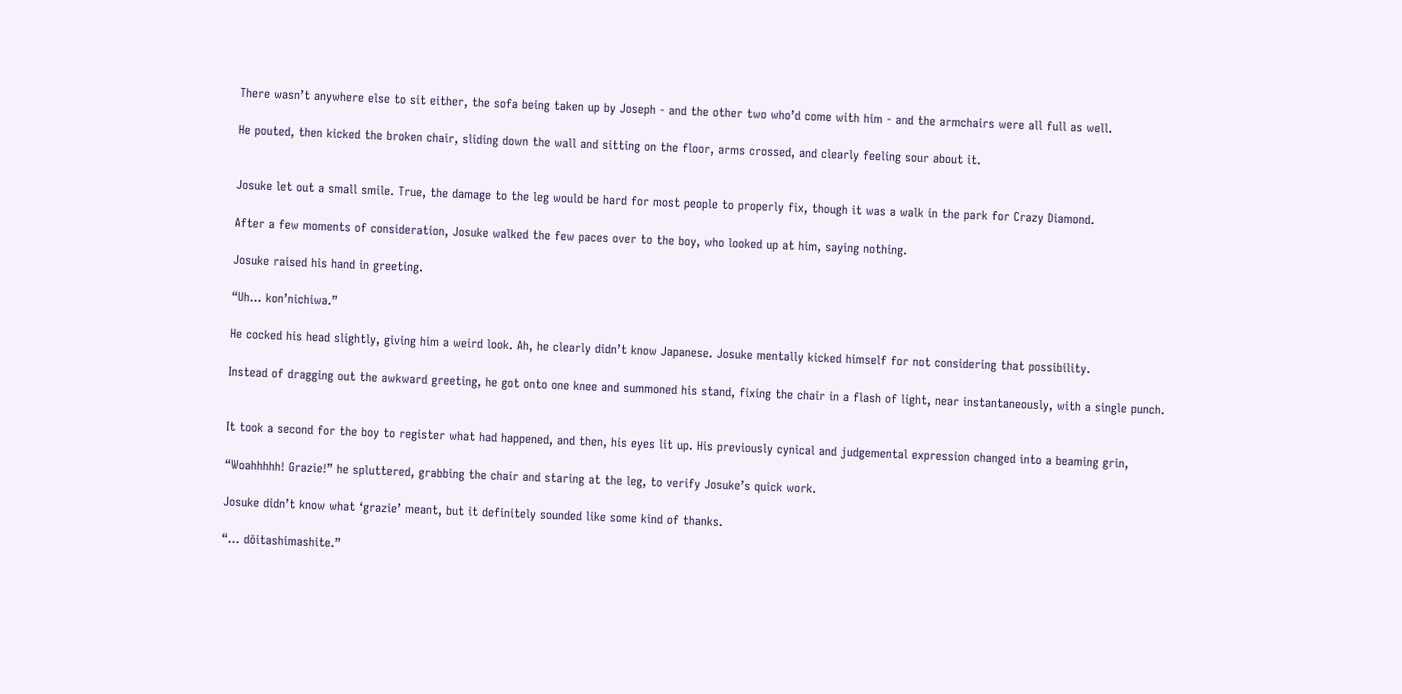There wasn’t anywhere else to sit either, the sofa being taken up by Joseph - and the other two who’d come with him - and the armchairs were all full as well.

He pouted, then kicked the broken chair, sliding down the wall and sitting on the floor, arms crossed, and clearly feeling sour about it.


Josuke let out a small smile. True, the damage to the leg would be hard for most people to properly fix, though it was a walk in the park for Crazy Diamond.

After a few moments of consideration, Josuke walked the few paces over to the boy, who looked up at him, saying nothing.

Josuke raised his hand in greeting.

“Uh... kon’nichiwa.”

He cocked his head slightly, giving him a weird look. Ah, he clearly didn’t know Japanese. Josuke mentally kicked himself for not considering that possibility.

Instead of dragging out the awkward greeting, he got onto one knee and summoned his stand, fixing the chair in a flash of light, near instantaneously, with a single punch.


It took a second for the boy to register what had happened, and then, his eyes lit up. His previously cynical and judgemental expression changed into a beaming grin,

“Woahhhhh! Grazie!” he spluttered, grabbing the chair and staring at the leg, to verify Josuke’s quick work.

Josuke didn’t know what ‘grazie’ meant, but it definitely sounded like some kind of thanks.

“... dōitashimashite.”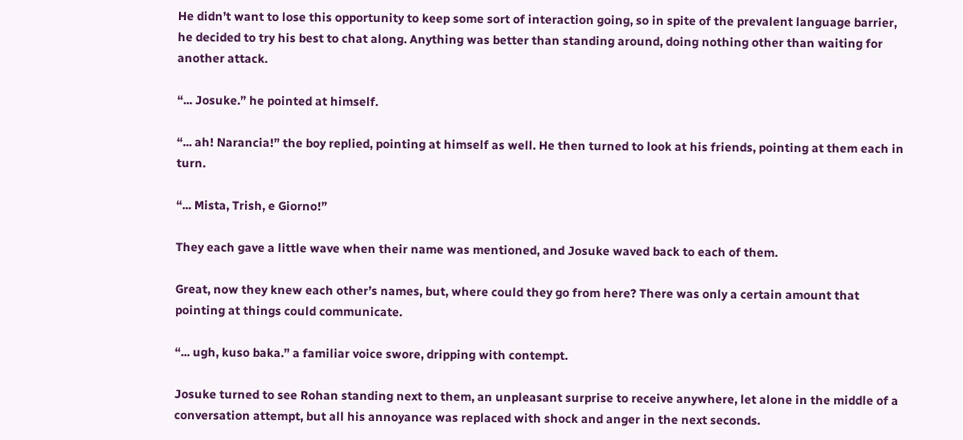He didn’t want to lose this opportunity to keep some sort of interaction going, so in spite of the prevalent language barrier, he decided to try his best to chat along. Anything was better than standing around, doing nothing other than waiting for another attack.

“... Josuke.” he pointed at himself.

“... ah! Narancia!” the boy replied, pointing at himself as well. He then turned to look at his friends, pointing at them each in turn.

“... Mista, Trish, e Giorno!”

They each gave a little wave when their name was mentioned, and Josuke waved back to each of them.

Great, now they knew each other’s names, but, where could they go from here? There was only a certain amount that pointing at things could communicate.

“... ugh, kuso baka.” a familiar voice swore, dripping with contempt.

Josuke turned to see Rohan standing next to them, an unpleasant surprise to receive anywhere, let alone in the middle of a conversation attempt, but all his annoyance was replaced with shock and anger in the next seconds.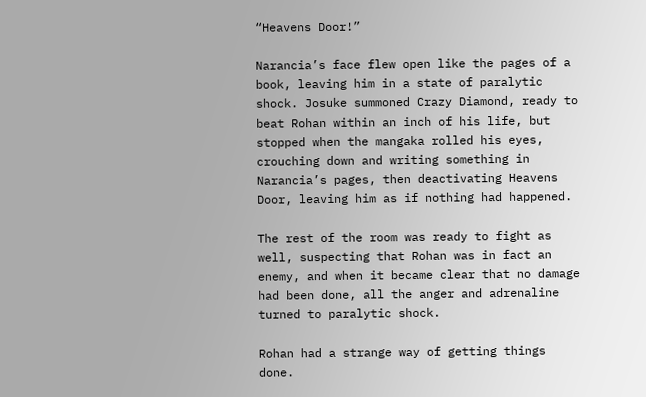“Heavens Door!”

Narancia’s face flew open like the pages of a book, leaving him in a state of paralytic shock. Josuke summoned Crazy Diamond, ready to beat Rohan within an inch of his life, but stopped when the mangaka rolled his eyes, crouching down and writing something in Narancia’s pages, then deactivating Heavens Door, leaving him as if nothing had happened.

The rest of the room was ready to fight as well, suspecting that Rohan was in fact an enemy, and when it became clear that no damage had been done, all the anger and adrenaline turned to paralytic shock.

Rohan had a strange way of getting things done.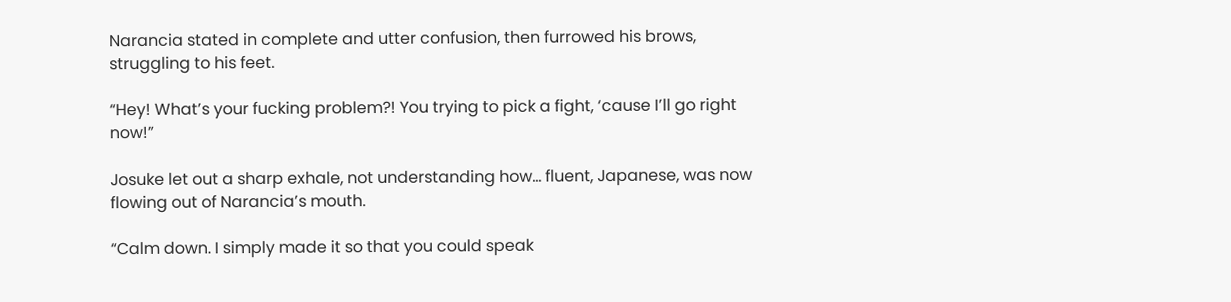Narancia stated in complete and utter confusion, then furrowed his brows, struggling to his feet.

“Hey! What’s your fucking problem?! You trying to pick a fight, ‘cause I’ll go right now!”

Josuke let out a sharp exhale, not understanding how... fluent, Japanese, was now flowing out of Narancia’s mouth.

“Calm down. I simply made it so that you could speak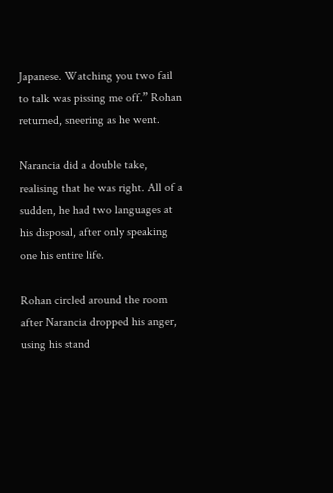Japanese. Watching you two fail to talk was pissing me off.” Rohan returned, sneering as he went.

Narancia did a double take, realising that he was right. All of a sudden, he had two languages at his disposal, after only speaking one his entire life.

Rohan circled around the room after Narancia dropped his anger, using his stand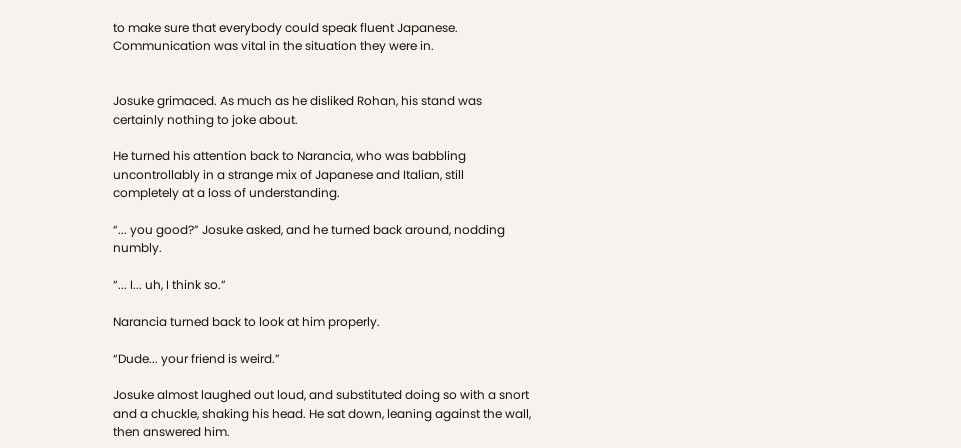to make sure that everybody could speak fluent Japanese. Communication was vital in the situation they were in.


Josuke grimaced. As much as he disliked Rohan, his stand was certainly nothing to joke about.

He turned his attention back to Narancia, who was babbling uncontrollably in a strange mix of Japanese and Italian, still completely at a loss of understanding.

“... you good?” Josuke asked, and he turned back around, nodding numbly.

“... I... uh, I think so.”

Narancia turned back to look at him properly.

“Dude... your friend is weird.”

Josuke almost laughed out loud, and substituted doing so with a snort and a chuckle, shaking his head. He sat down, leaning against the wall, then answered him.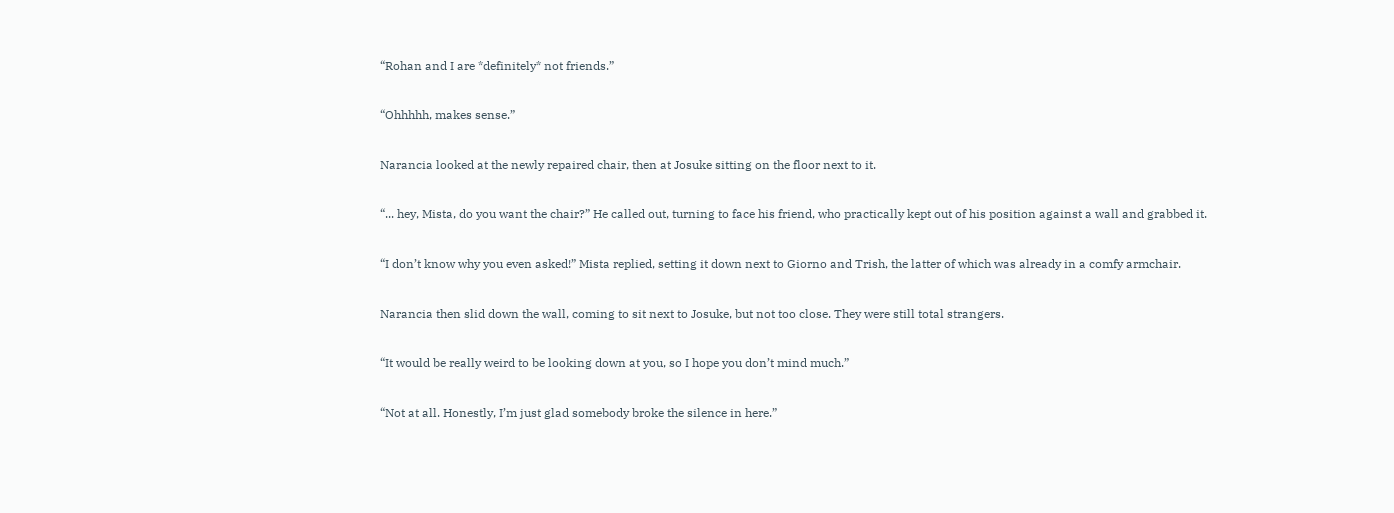“Rohan and I are *definitely* not friends.”

“Ohhhhh, makes sense.”

Narancia looked at the newly repaired chair, then at Josuke sitting on the floor next to it.

“... hey, Mista, do you want the chair?” He called out, turning to face his friend, who practically kept out of his position against a wall and grabbed it.

“I don’t know why you even asked!” Mista replied, setting it down next to Giorno and Trish, the latter of which was already in a comfy armchair.

Narancia then slid down the wall, coming to sit next to Josuke, but not too close. They were still total strangers.

“It would be really weird to be looking down at you, so I hope you don’t mind much.”

“Not at all. Honestly, I’m just glad somebody broke the silence in here.”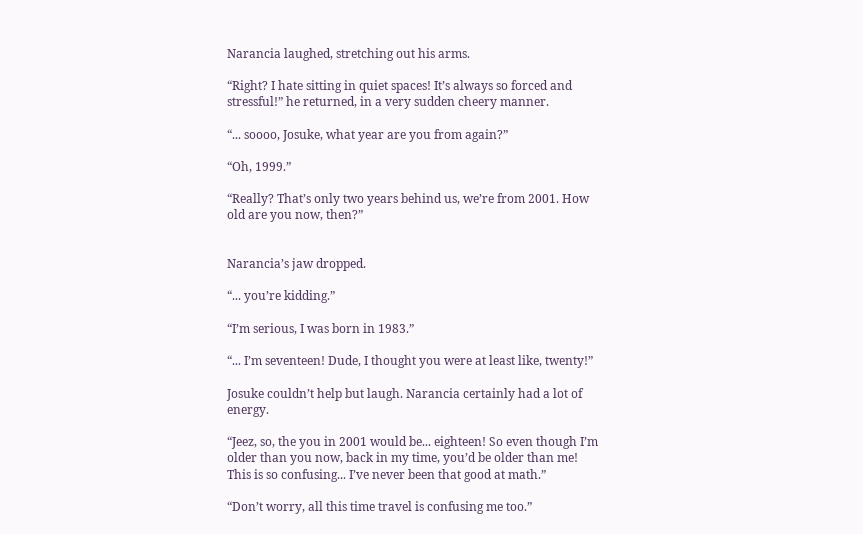Narancia laughed, stretching out his arms.

“Right? I hate sitting in quiet spaces! It’s always so forced and stressful!” he returned, in a very sudden cheery manner.

“... soooo, Josuke, what year are you from again?”

“Oh, 1999.”

“Really? That’s only two years behind us, we’re from 2001. How old are you now, then?”


Narancia’s jaw dropped.

“... you’re kidding.”

“I’m serious, I was born in 1983.”

“... I’m seventeen! Dude, I thought you were at least like, twenty!”

Josuke couldn’t help but laugh. Narancia certainly had a lot of energy.

“Jeez, so, the you in 2001 would be... eighteen! So even though I’m older than you now, back in my time, you’d be older than me! This is so confusing... I’ve never been that good at math.”

“Don’t worry, all this time travel is confusing me too.”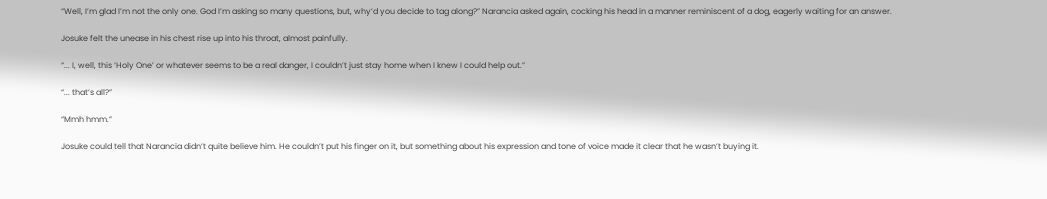“Well, I’m glad I’m not the only one. God I’m asking so many questions, but, why’d you decide to tag along?” Narancia asked again, cocking his head in a manner reminiscent of a dog, eagerly waiting for an answer.

Josuke felt the unease in his chest rise up into his throat, almost painfully.

“... I, well, this ‘Holy One’ or whatever seems to be a real danger, I couldn’t just stay home when I knew I could help out.”

“... that’s all?”

“Mmh hmm.”

Josuke could tell that Narancia didn’t quite believe him. He couldn’t put his finger on it, but something about his expression and tone of voice made it clear that he wasn’t buying it.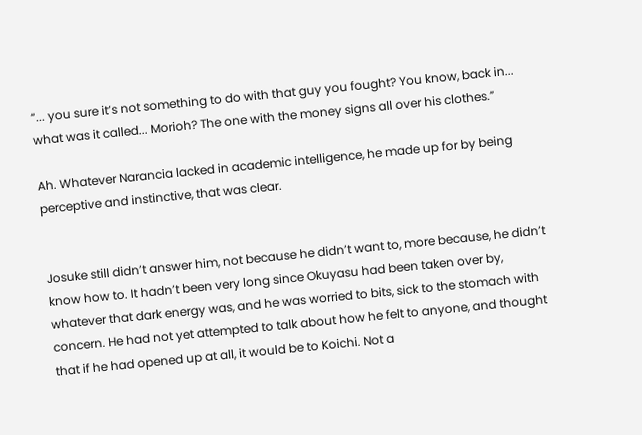“... you sure it’s not something to do with that guy you fought? You know, back in... what was it called... Morioh? The one with the money signs all over his clothes.”

Ah. Whatever Narancia lacked in academic intelligence, he made up for by being perceptive and instinctive, that was clear.


Josuke still didn’t answer him, not because he didn’t want to, more because, he didn’t know how to. It hadn’t been very long since Okuyasu had been taken over by, whatever that dark energy was, and he was worried to bits, sick to the stomach with concern. He had not yet attempted to talk about how he felt to anyone, and thought that if he had opened up at all, it would be to Koichi. Not a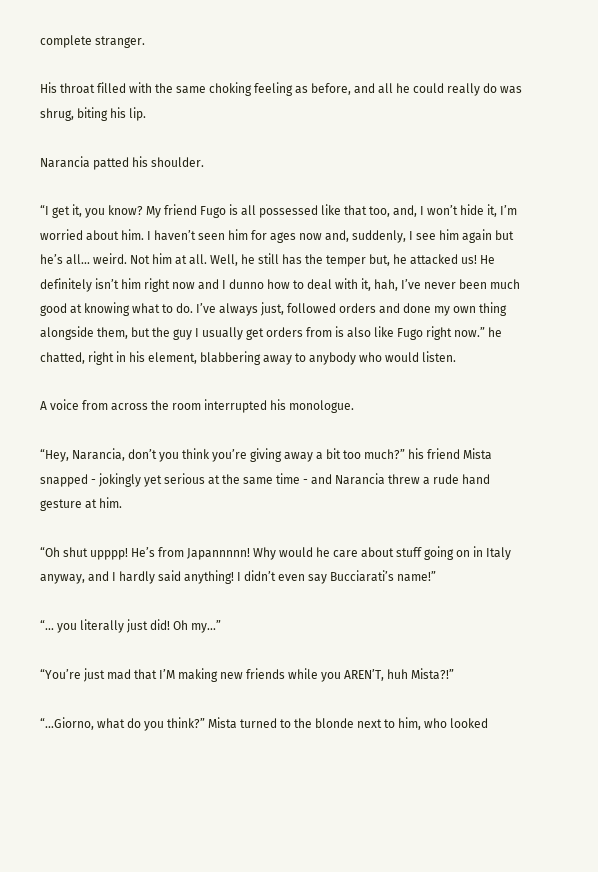complete stranger.

His throat filled with the same choking feeling as before, and all he could really do was shrug, biting his lip.

Narancia patted his shoulder.

“I get it, you know? My friend Fugo is all possessed like that too, and, I won’t hide it, I’m worried about him. I haven’t seen him for ages now and, suddenly, I see him again but he’s all... weird. Not him at all. Well, he still has the temper but, he attacked us! He definitely isn’t him right now and I dunno how to deal with it, hah, I’ve never been much good at knowing what to do. I’ve always just, followed orders and done my own thing alongside them, but the guy I usually get orders from is also like Fugo right now.” he chatted, right in his element, blabbering away to anybody who would listen.

A voice from across the room interrupted his monologue.

“Hey, Narancia, don’t you think you’re giving away a bit too much?” his friend Mista snapped - jokingly yet serious at the same time - and Narancia threw a rude hand gesture at him.

“Oh shut upppp! He’s from Japannnnn! Why would he care about stuff going on in Italy anyway, and I hardly said anything! I didn’t even say Bucciarati’s name!”

“... you literally just did! Oh my...”

“You’re just mad that I’M making new friends while you AREN’T, huh Mista?!”

“...Giorno, what do you think?” Mista turned to the blonde next to him, who looked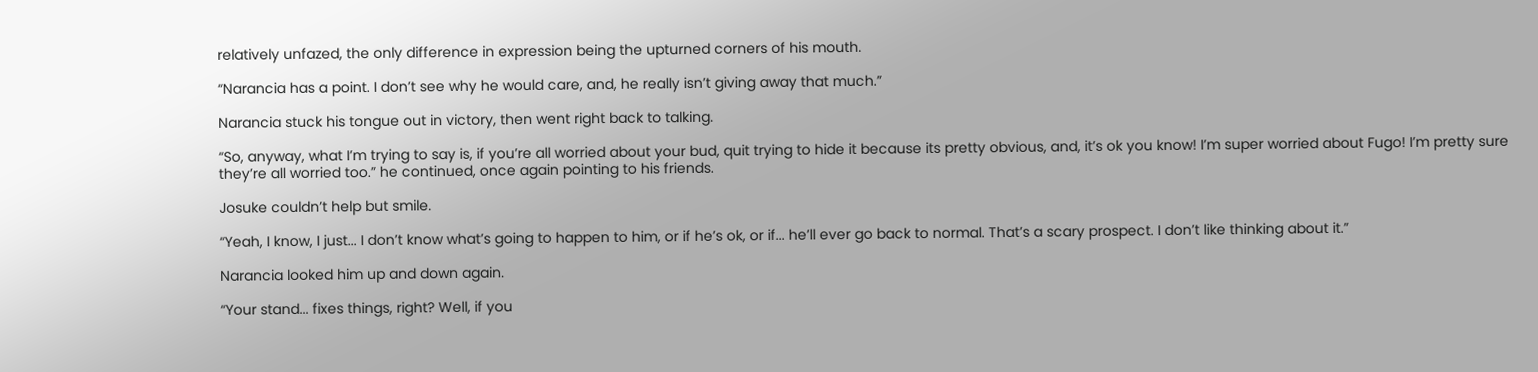relatively unfazed, the only difference in expression being the upturned corners of his mouth.

“Narancia has a point. I don’t see why he would care, and, he really isn’t giving away that much.”

Narancia stuck his tongue out in victory, then went right back to talking.

“So, anyway, what I’m trying to say is, if you’re all worried about your bud, quit trying to hide it because its pretty obvious, and, it’s ok you know! I’m super worried about Fugo! I’m pretty sure they’re all worried too.” he continued, once again pointing to his friends.

Josuke couldn’t help but smile.

“Yeah, I know, I just... I don’t know what’s going to happen to him, or if he’s ok, or if... he’ll ever go back to normal. That’s a scary prospect. I don’t like thinking about it.”

Narancia looked him up and down again.

“Your stand... fixes things, right? Well, if you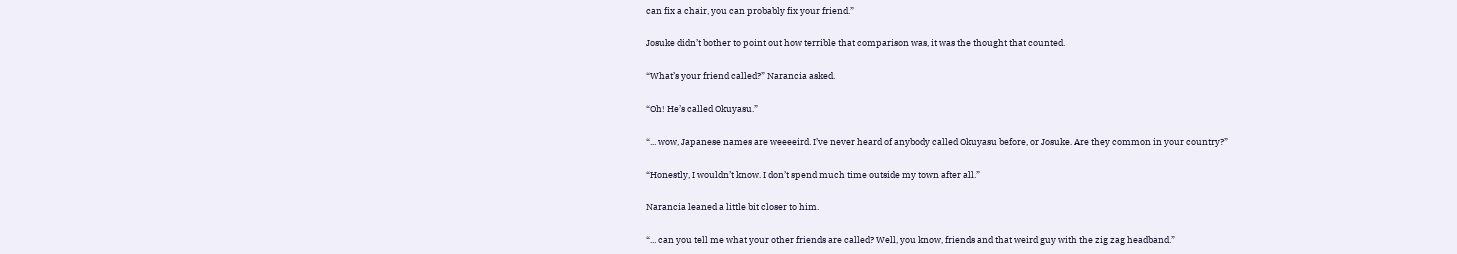can fix a chair, you can probably fix your friend.”

Josuke didn’t bother to point out how terrible that comparison was, it was the thought that counted.

“What’s your friend called?” Narancia asked.

“Oh! He’s called Okuyasu.”

“... wow, Japanese names are weeeeird. I’ve never heard of anybody called Okuyasu before, or Josuke. Are they common in your country?”

“Honestly, I wouldn’t know. I don’t spend much time outside my town after all.”

Narancia leaned a little bit closer to him.

“... can you tell me what your other friends are called? Well, you know, friends and that weird guy with the zig zag headband.”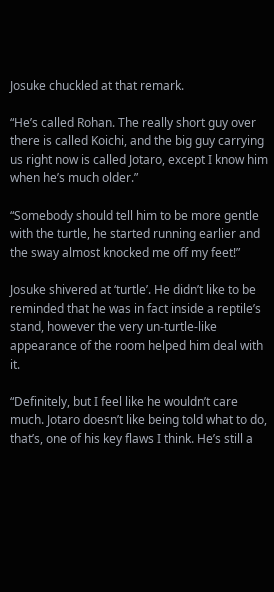Josuke chuckled at that remark.

“He’s called Rohan. The really short guy over there is called Koichi, and the big guy carrying us right now is called Jotaro, except I know him when he’s much older.”

“Somebody should tell him to be more gentle with the turtle, he started running earlier and the sway almost knocked me off my feet!”

Josuke shivered at ‘turtle’. He didn’t like to be reminded that he was in fact inside a reptile’s stand, however the very un-turtle-like appearance of the room helped him deal with it.

“Definitely, but I feel like he wouldn’t care much. Jotaro doesn’t like being told what to do, that’s, one of his key flaws I think. He’s still a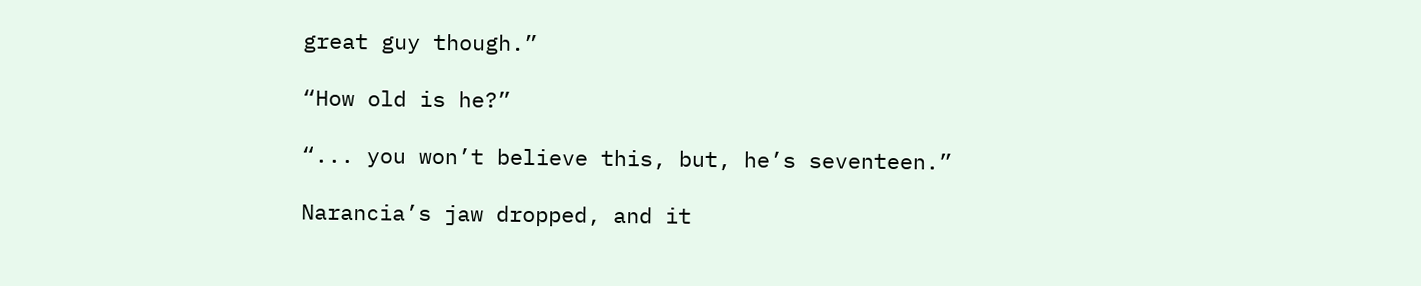great guy though.”

“How old is he?”

“... you won’t believe this, but, he’s seventeen.”

Narancia’s jaw dropped, and it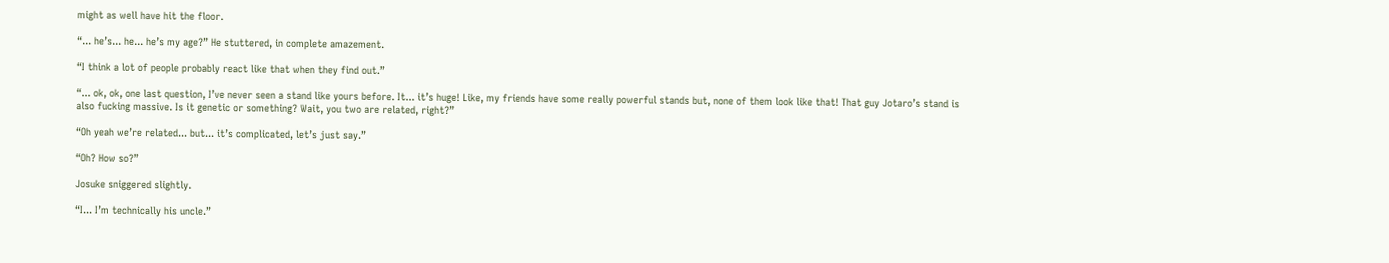might as well have hit the floor.

“... he’s... he... he’s my age?” He stuttered, in complete amazement.

“I think a lot of people probably react like that when they find out.”

“... ok, ok, one last question, I’ve never seen a stand like yours before. It... it’s huge! Like, my friends have some really powerful stands but, none of them look like that! That guy Jotaro’s stand is also fucking massive. Is it genetic or something? Wait, you two are related, right?”

“Oh yeah we’re related... but... it’s complicated, let’s just say.”

“Oh? How so?”

Josuke sniggered slightly.

“I... I’m technically his uncle.”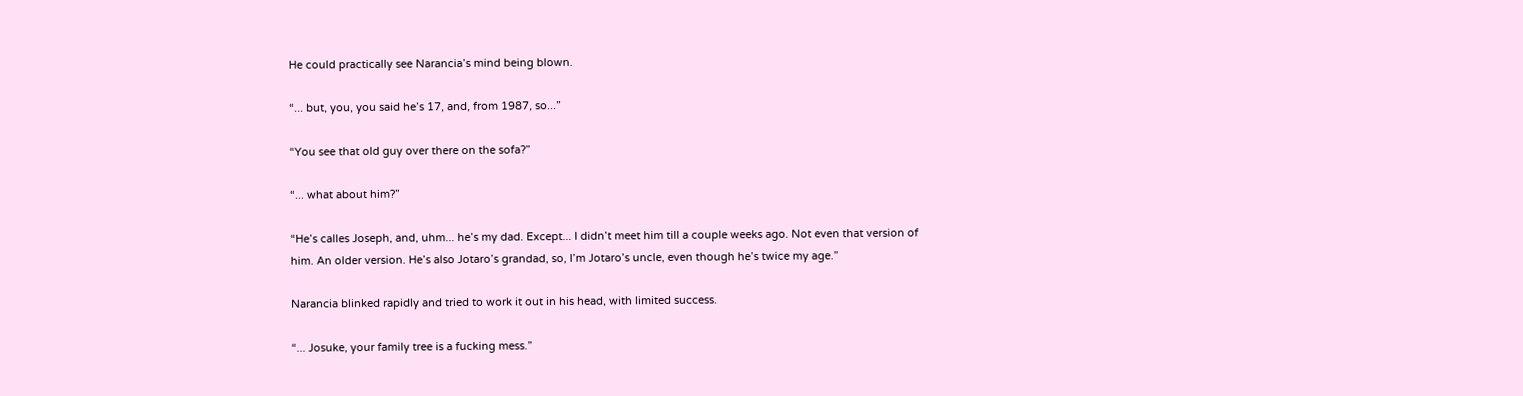He could practically see Narancia’s mind being blown.

“... but, you, you said he’s 17, and, from 1987, so...”

“You see that old guy over there on the sofa?”

“... what about him?”

“He’s calles Joseph, and, uhm... he’s my dad. Except... I didn’t meet him till a couple weeks ago. Not even that version of him. An older version. He’s also Jotaro’s grandad, so, I’m Jotaro’s uncle, even though he’s twice my age.”

Narancia blinked rapidly and tried to work it out in his head, with limited success.

“... Josuke, your family tree is a fucking mess.”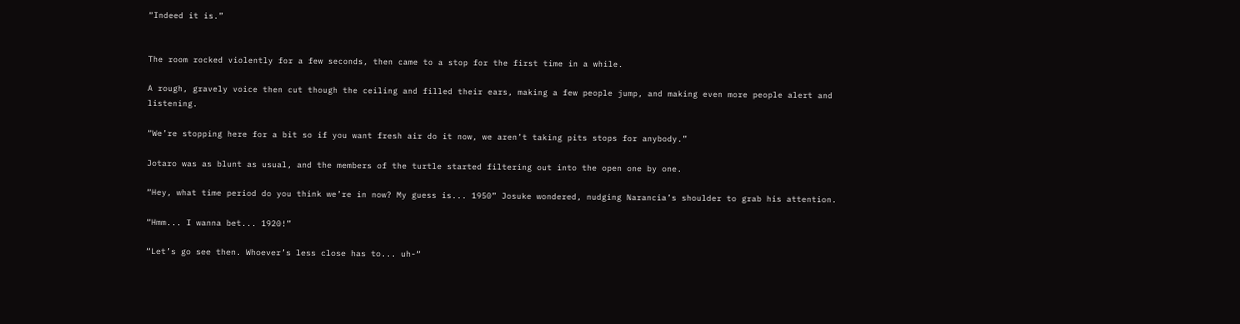“Indeed it is.”


The room rocked violently for a few seconds, then came to a stop for the first time in a while.

A rough, gravely voice then cut though the ceiling and filled their ears, making a few people jump, and making even more people alert and listening.

“We’re stopping here for a bit so if you want fresh air do it now, we aren’t taking pits stops for anybody.”

Jotaro was as blunt as usual, and the members of the turtle started filtering out into the open one by one.

“Hey, what time period do you think we’re in now? My guess is... 1950” Josuke wondered, nudging Narancia’s shoulder to grab his attention.

“Hmm... I wanna bet... 1920!”

“Let’s go see then. Whoever’s less close has to... uh-“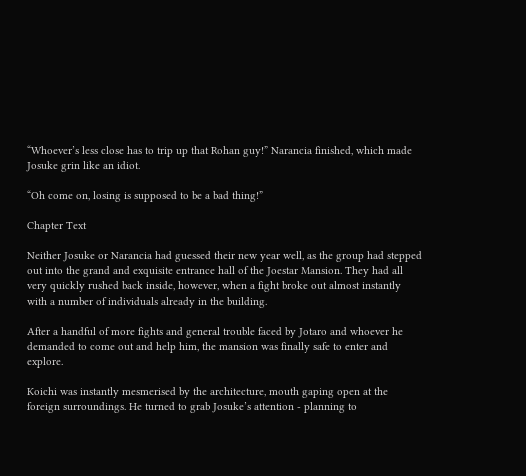“Whoever’s less close has to trip up that Rohan guy!” Narancia finished, which made Josuke grin like an idiot.

“Oh come on, losing is supposed to be a bad thing!”

Chapter Text

Neither Josuke or Narancia had guessed their new year well, as the group had stepped out into the grand and exquisite entrance hall of the Joestar Mansion. They had all very quickly rushed back inside, however, when a fight broke out almost instantly with a number of individuals already in the building.

After a handful of more fights and general trouble faced by Jotaro and whoever he demanded to come out and help him, the mansion was finally safe to enter and explore.

Koichi was instantly mesmerised by the architecture, mouth gaping open at the foreign surroundings. He turned to grab Josuke’s attention - planning to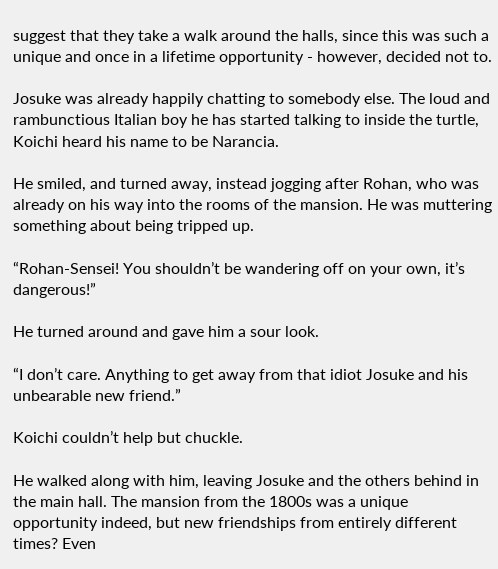suggest that they take a walk around the halls, since this was such a unique and once in a lifetime opportunity - however, decided not to.

Josuke was already happily chatting to somebody else. The loud and rambunctious Italian boy he has started talking to inside the turtle, Koichi heard his name to be Narancia.

He smiled, and turned away, instead jogging after Rohan, who was already on his way into the rooms of the mansion. He was muttering something about being tripped up.

“Rohan-Sensei! You shouldn’t be wandering off on your own, it’s dangerous!”

He turned around and gave him a sour look.

“I don’t care. Anything to get away from that idiot Josuke and his unbearable new friend.”

Koichi couldn’t help but chuckle.

He walked along with him, leaving Josuke and the others behind in the main hall. The mansion from the 1800s was a unique opportunity indeed, but new friendships from entirely different times? Even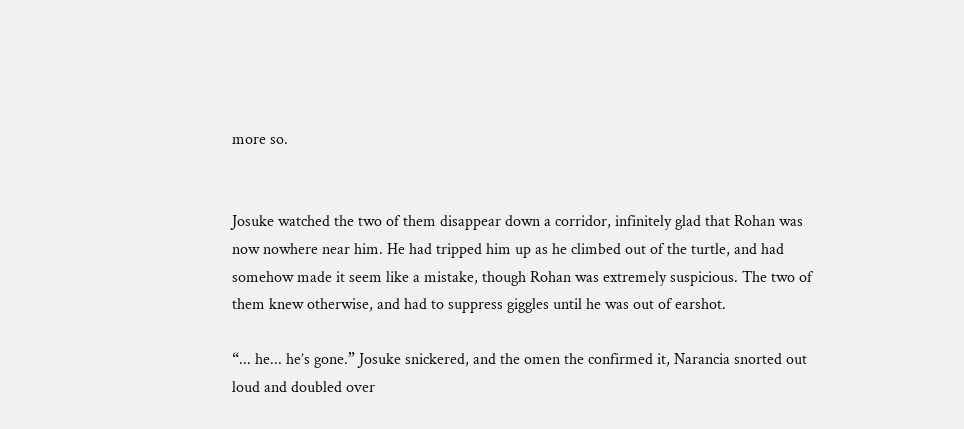more so.


Josuke watched the two of them disappear down a corridor, infinitely glad that Rohan was now nowhere near him. He had tripped him up as he climbed out of the turtle, and had somehow made it seem like a mistake, though Rohan was extremely suspicious. The two of them knew otherwise, and had to suppress giggles until he was out of earshot.

“... he... he’s gone.” Josuke snickered, and the omen the confirmed it, Narancia snorted out loud and doubled over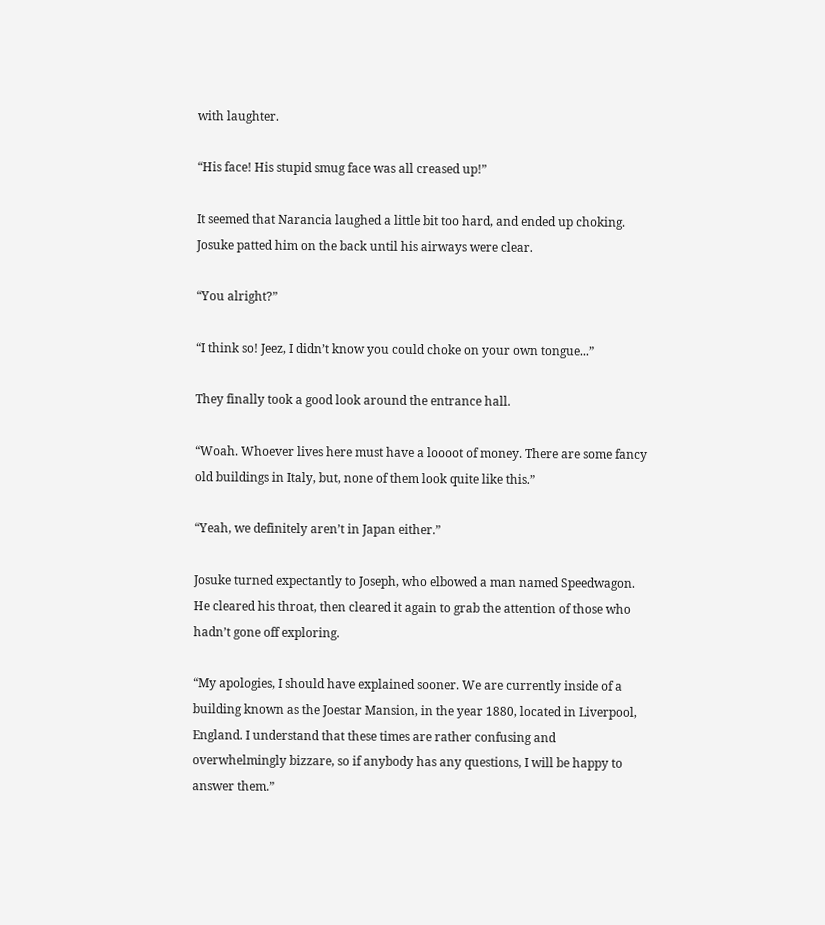with laughter.

“His face! His stupid smug face was all creased up!”

It seemed that Narancia laughed a little bit too hard, and ended up choking. Josuke patted him on the back until his airways were clear.

“You alright?”

“I think so! Jeez, I didn’t know you could choke on your own tongue...”

They finally took a good look around the entrance hall.

“Woah. Whoever lives here must have a loooot of money. There are some fancy old buildings in Italy, but, none of them look quite like this.”

“Yeah, we definitely aren’t in Japan either.”

Josuke turned expectantly to Joseph, who elbowed a man named Speedwagon. He cleared his throat, then cleared it again to grab the attention of those who hadn’t gone off exploring.

“My apologies, I should have explained sooner. We are currently inside of a building known as the Joestar Mansion, in the year 1880, located in Liverpool, England. I understand that these times are rather confusing and overwhelmingly bizzare, so if anybody has any questions, I will be happy to answer them.”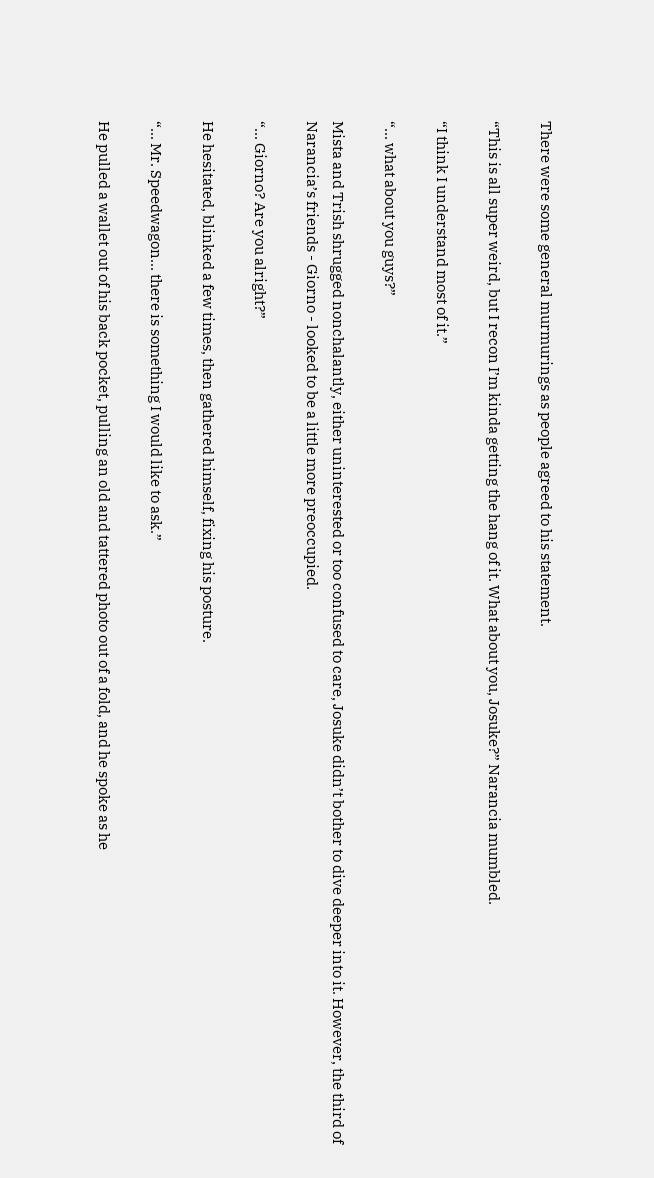There were some general murmurings as people agreed to his statement.

“This is all super weird, but I recon I’m kinda getting the hang of it. What about you, Josuke?” Narancia mumbled.

“I think I understand most of it.”

“... what about you guys?”

Mista and Trish shrugged nonchalantly, either uninterested or too confused to care, Josuke didn’t bother to dive deeper into it. However, the third of Narancia’s friends - Giorno - looked to be a little more preoccupied.

“... Giorno? Are you alright?”

He hesitated, blinked a few times, then gathered himself, fixing his posture.

“... Mr. Speedwagon... there is something I would like to ask.”

He pulled a wallet out of his back pocket, pulling an old and tattered photo out of a fold, and he spoke as he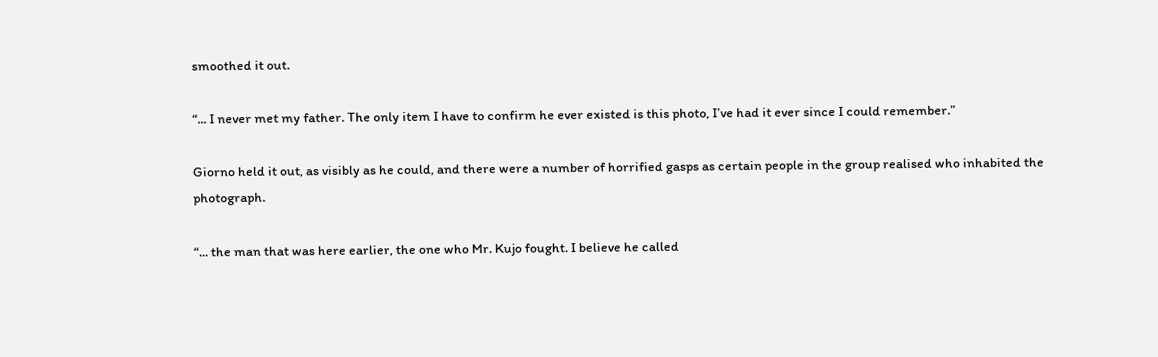smoothed it out.

“... I never met my father. The only item I have to confirm he ever existed is this photo, I’ve had it ever since I could remember.”

Giorno held it out, as visibly as he could, and there were a number of horrified gasps as certain people in the group realised who inhabited the photograph.

“... the man that was here earlier, the one who Mr. Kujo fought. I believe he called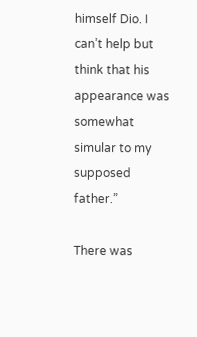himself Dio. I can’t help but think that his appearance was somewhat simular to my supposed father.”

There was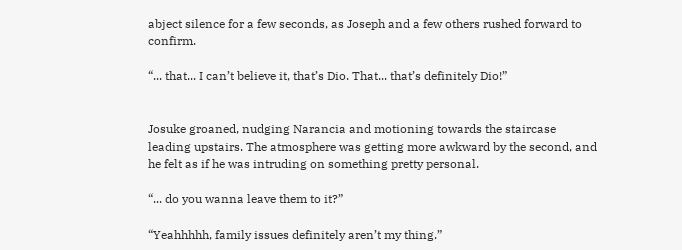abject silence for a few seconds, as Joseph and a few others rushed forward to confirm.

“... that... I can’t believe it, that’s Dio. That... that’s definitely Dio!”


Josuke groaned, nudging Narancia and motioning towards the staircase leading upstairs. The atmosphere was getting more awkward by the second, and he felt as if he was intruding on something pretty personal.

“... do you wanna leave them to it?”

“Yeahhhhh, family issues definitely aren’t my thing.”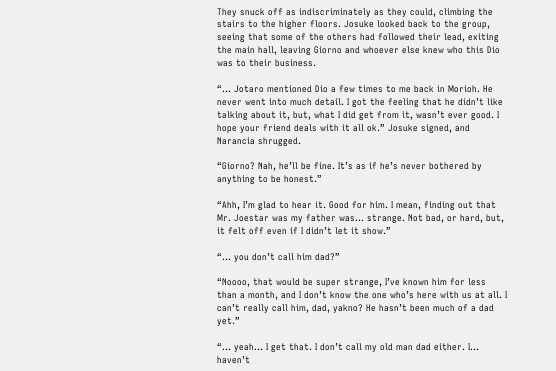They snuck off as indiscriminately as they could, climbing the stairs to the higher floors. Josuke looked back to the group, seeing that some of the others had followed their lead, exiting the main hall, leaving Giorno and whoever else knew who this Dio was to their business.

“... Jotaro mentioned Dio a few times to me back in Morioh. He never went into much detail. I got the feeling that he didn’t like talking about it, but, what I did get from it, wasn’t ever good. I hope your friend deals with it all ok.” Josuke signed, and Narancia shrugged.

“Giorno? Nah, he’ll be fine. It’s as if he’s never bothered by anything to be honest.”

“Ahh, I’m glad to hear it. Good for him. I mean, finding out that Mr. Joestar was my father was... strange. Not bad, or hard, but, it felt off even if I didn’t let it show.”

“... you don’t call him dad?”

“Noooo, that would be super strange, I’ve known him for less than a month, and I don’t know the one who’s here with us at all. I can’t really call him, dad, yakno? He hasn’t been much of a dad yet.”

“... yeah... I get that. I don’t call my old man dad either. I... haven’t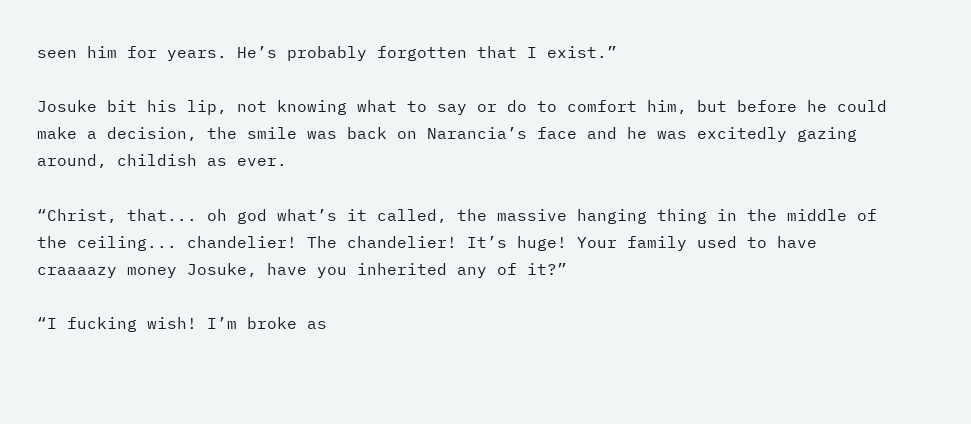seen him for years. He’s probably forgotten that I exist.”

Josuke bit his lip, not knowing what to say or do to comfort him, but before he could make a decision, the smile was back on Narancia’s face and he was excitedly gazing around, childish as ever.

“Christ, that... oh god what’s it called, the massive hanging thing in the middle of the ceiling... chandelier! The chandelier! It’s huge! Your family used to have craaaazy money Josuke, have you inherited any of it?”

“I fucking wish! I’m broke as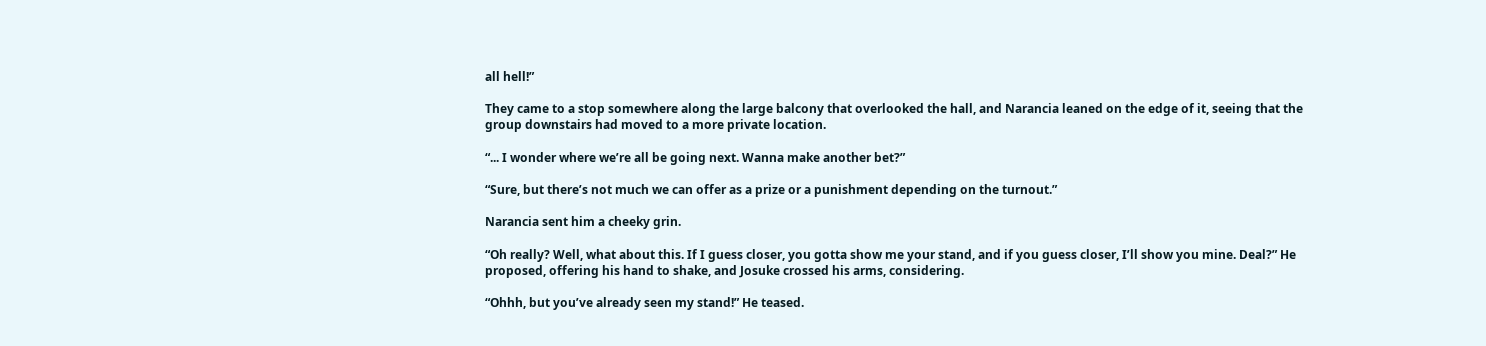all hell!”

They came to a stop somewhere along the large balcony that overlooked the hall, and Narancia leaned on the edge of it, seeing that the group downstairs had moved to a more private location.

“... I wonder where we’re all be going next. Wanna make another bet?”

“Sure, but there’s not much we can offer as a prize or a punishment depending on the turnout.”

Narancia sent him a cheeky grin.

“Oh really? Well, what about this. If I guess closer, you gotta show me your stand, and if you guess closer, I’ll show you mine. Deal?” He proposed, offering his hand to shake, and Josuke crossed his arms, considering.

“Ohhh, but you’ve already seen my stand!” He teased.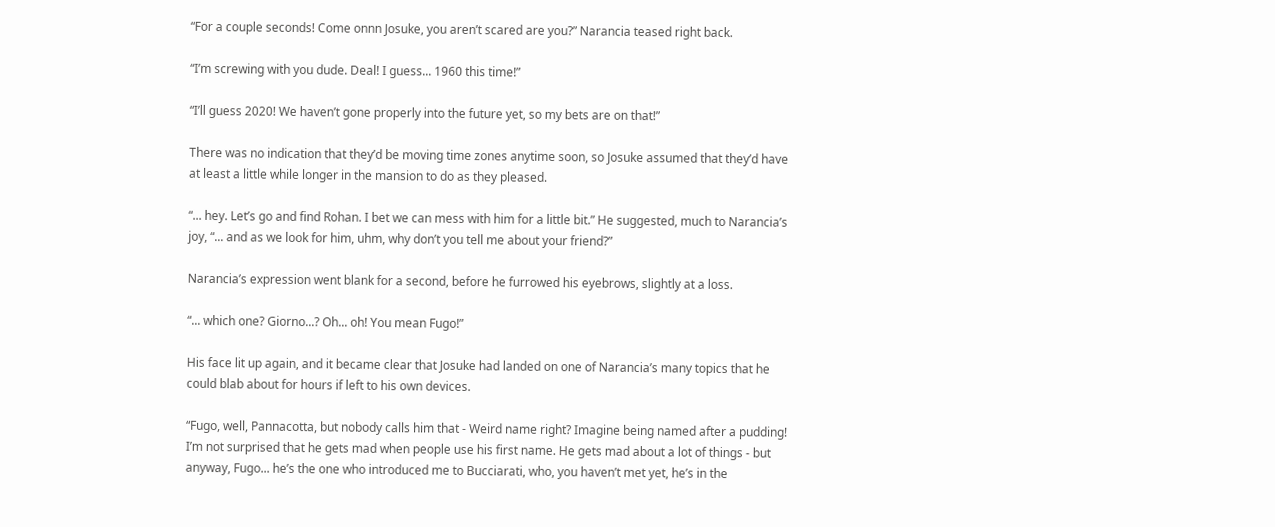“For a couple seconds! Come onnn Josuke, you aren’t scared are you?” Narancia teased right back.

“I’m screwing with you dude. Deal! I guess... 1960 this time!”

“I’ll guess 2020! We haven’t gone properly into the future yet, so my bets are on that!”

There was no indication that they’d be moving time zones anytime soon, so Josuke assumed that they’d have at least a little while longer in the mansion to do as they pleased.

“... hey. Let’s go and find Rohan. I bet we can mess with him for a little bit.” He suggested, much to Narancia’s joy, “... and as we look for him, uhm, why don’t you tell me about your friend?”

Narancia’s expression went blank for a second, before he furrowed his eyebrows, slightly at a loss.

“... which one? Giorno...? Oh... oh! You mean Fugo!”

His face lit up again, and it became clear that Josuke had landed on one of Narancia’s many topics that he could blab about for hours if left to his own devices.

“Fugo, well, Pannacotta, but nobody calls him that - Weird name right? Imagine being named after a pudding! I’m not surprised that he gets mad when people use his first name. He gets mad about a lot of things - but anyway, Fugo... he’s the one who introduced me to Bucciarati, who, you haven’t met yet, he’s in the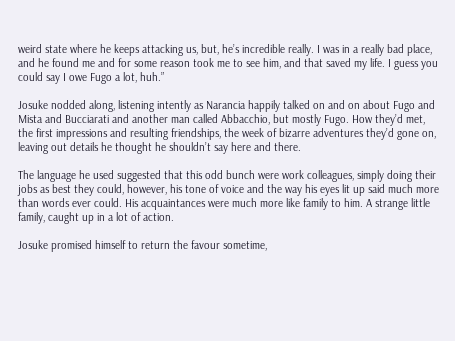weird state where he keeps attacking us, but, he’s incredible really. I was in a really bad place, and he found me and for some reason took me to see him, and that saved my life. I guess you could say I owe Fugo a lot, huh.”

Josuke nodded along, listening intently as Narancia happily talked on and on about Fugo and Mista and Bucciarati and another man called Abbacchio, but mostly Fugo. How they’d met, the first impressions and resulting friendships, the week of bizarre adventures they’d gone on, leaving out details he thought he shouldn’t say here and there.

The language he used suggested that this odd bunch were work colleagues, simply doing their jobs as best they could, however, his tone of voice and the way his eyes lit up said much more than words ever could. His acquaintances were much more like family to him. A strange little family, caught up in a lot of action.

Josuke promised himself to return the favour sometime,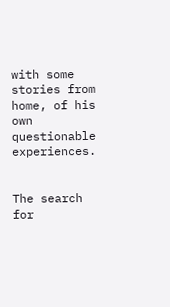with some stories from home, of his own questionable experiences.


The search for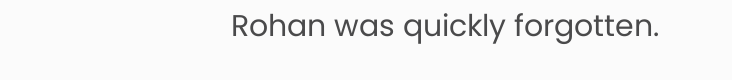Rohan was quickly forgotten.